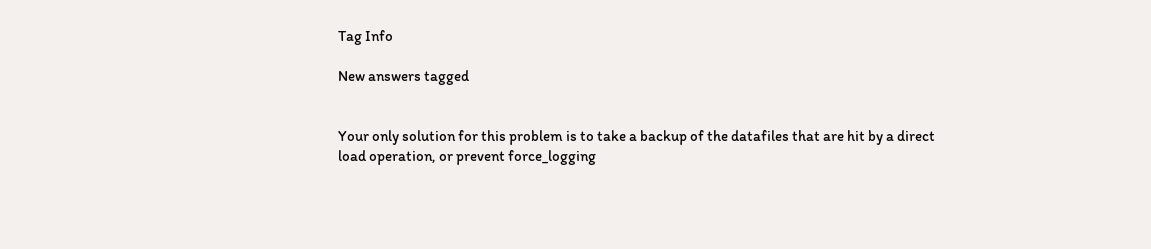Tag Info

New answers tagged


Your only solution for this problem is to take a backup of the datafiles that are hit by a direct load operation, or prevent force_logging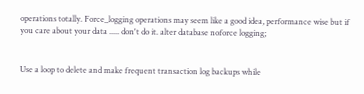operations totally. Force_logging operations may seem like a good idea, performance wise but if you care about your data ..... don't do it. alter database noforce logging;


Use a loop to delete and make frequent transaction log backups while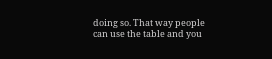doing so. That way people can use the table and you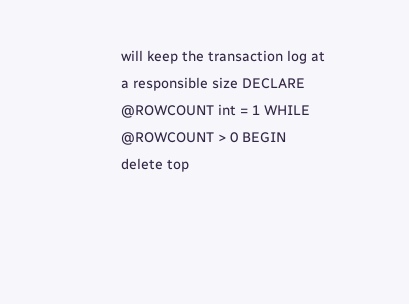will keep the transaction log at a responsible size DECLARE @ROWCOUNT int = 1 WHILE @ROWCOUNT > 0 BEGIN delete top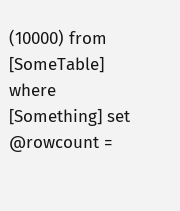(10000) from [SomeTable] where [Something] set @rowcount =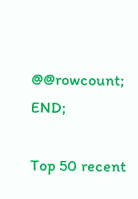@@rowcount; END;

Top 50 recent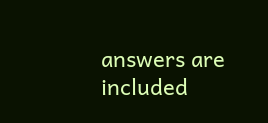answers are included